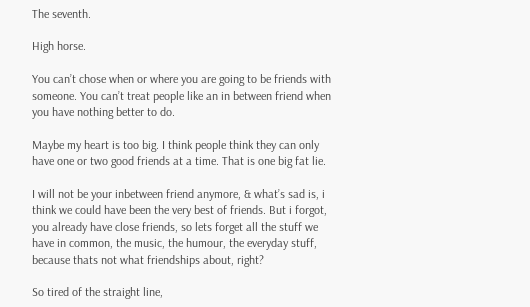The seventh.

High horse.

You can’t chose when or where you are going to be friends with someone. You can’t treat people like an in between friend when you have nothing better to do.

Maybe my heart is too big. I think people think they can only have one or two good friends at a time. That is one big fat lie.

I will not be your inbetween friend anymore, & what’s sad is, i think we could have been the very best of friends. But i forgot, you already have close friends, so lets forget all the stuff we have in common, the music, the humour, the everyday stuff, because thats not what friendships about, right?

So tired of the straight line,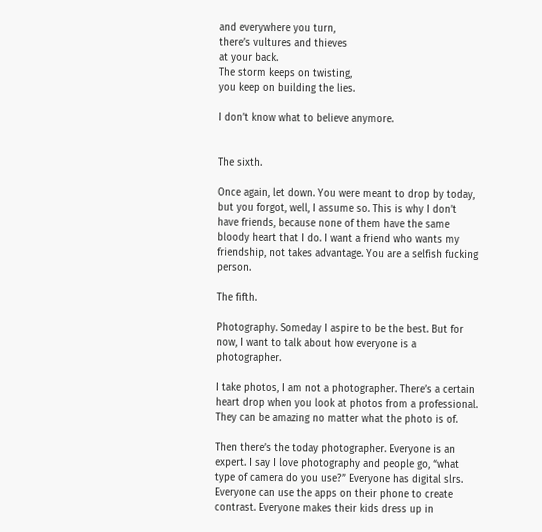and everywhere you turn,
there’s vultures and thieves
at your back.
The storm keeps on twisting,
you keep on building the lies.

I don’t know what to believe anymore.


The sixth.

Once again, let down. You were meant to drop by today, but you forgot, well, I assume so. This is why I don’t have friends, because none of them have the same bloody heart that I do. I want a friend who wants my friendship, not takes advantage. You are a selfish fucking person.

The fifth.

Photography. Someday I aspire to be the best. But for now, I want to talk about how everyone is a photographer.

I take photos, I am not a photographer. There’s a certain heart drop when you look at photos from a professional. They can be amazing no matter what the photo is of.

Then there’s the today photographer. Everyone is an expert. I say I love photography and people go, “what type of camera do you use?” Everyone has digital slrs. Everyone can use the apps on their phone to create contrast. Everyone makes their kids dress up in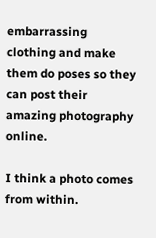embarrassing clothing and make them do poses so they can post their amazing photography online.

I think a photo comes from within.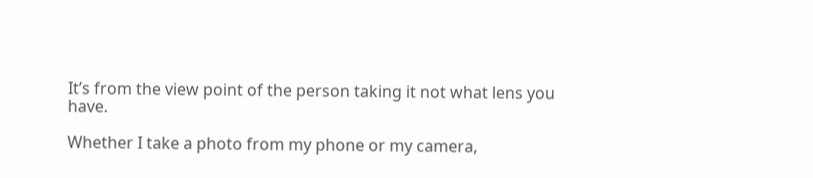It’s from the view point of the person taking it not what lens you have.

Whether I take a photo from my phone or my camera,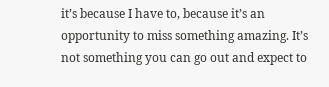it’s because I have to, because it’s an opportunity to miss something amazing. It’s not something you can go out and expect to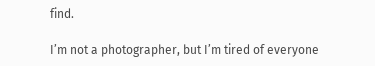find.

I’m not a photographer, but I’m tired of everyone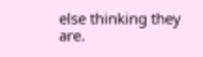else thinking they are.